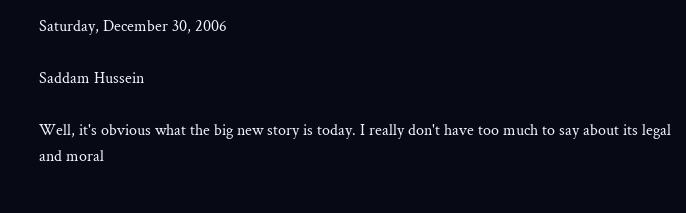Saturday, December 30, 2006

Saddam Hussein

Well, it's obvious what the big new story is today. I really don't have too much to say about its legal and moral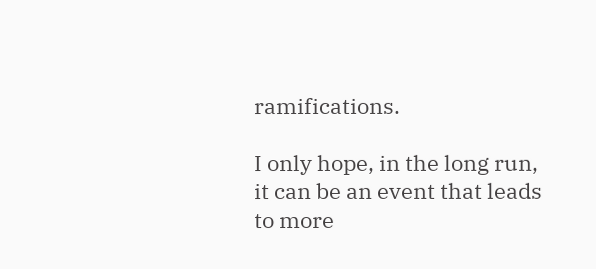ramifications.

I only hope, in the long run, it can be an event that leads to more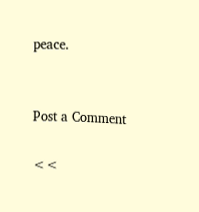peace.


Post a Comment

<<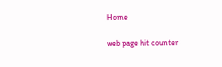Home

web page hit counter